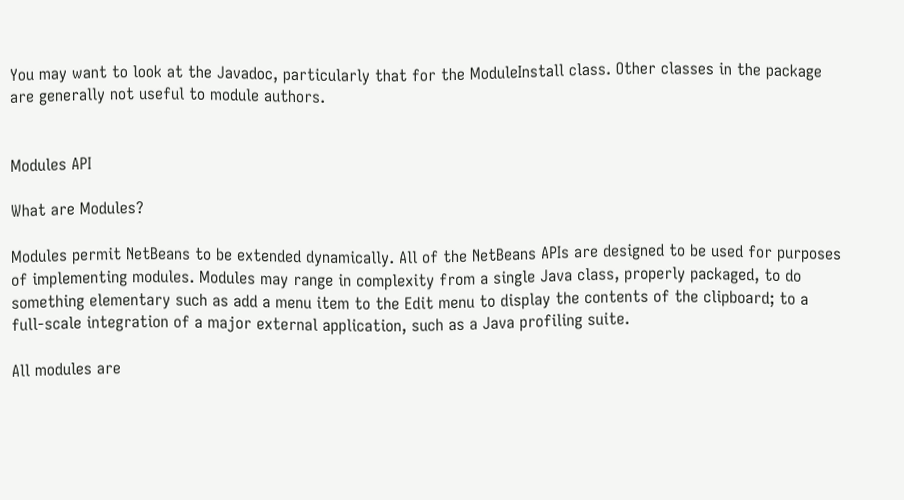You may want to look at the Javadoc, particularly that for the ModuleInstall class. Other classes in the package are generally not useful to module authors.


Modules API

What are Modules?

Modules permit NetBeans to be extended dynamically. All of the NetBeans APIs are designed to be used for purposes of implementing modules. Modules may range in complexity from a single Java class, properly packaged, to do something elementary such as add a menu item to the Edit menu to display the contents of the clipboard; to a full-scale integration of a major external application, such as a Java profiling suite.

All modules are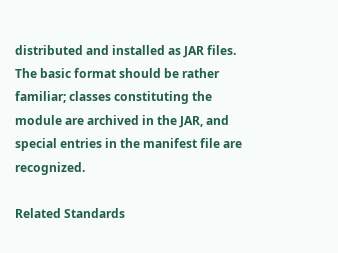distributed and installed as JAR files. The basic format should be rather familiar; classes constituting the module are archived in the JAR, and special entries in the manifest file are recognized.

Related Standards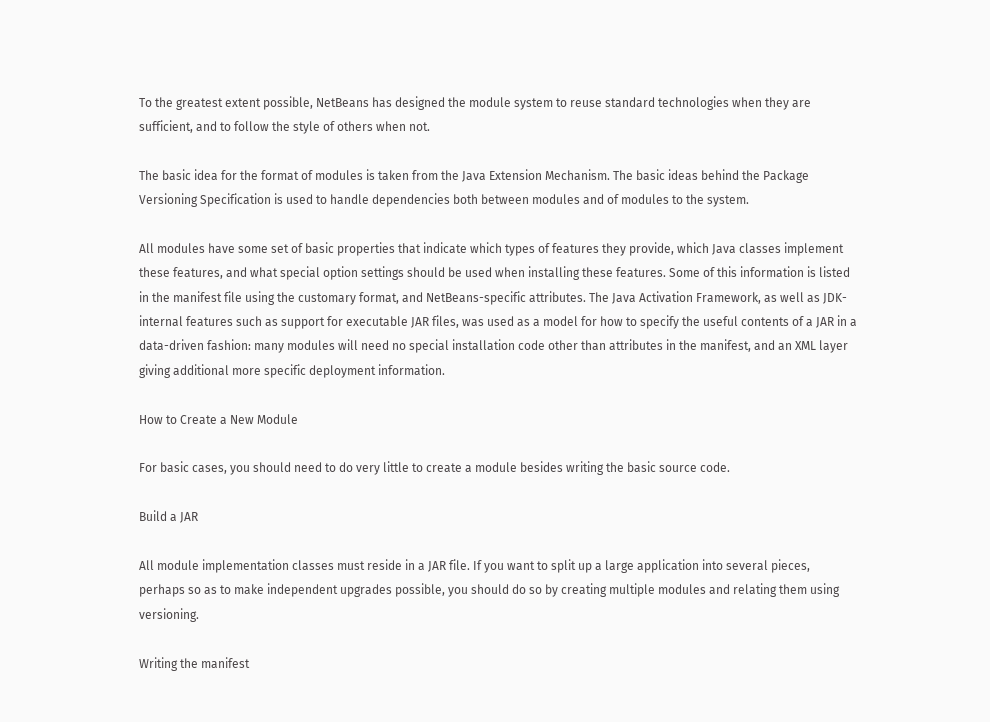To the greatest extent possible, NetBeans has designed the module system to reuse standard technologies when they are sufficient, and to follow the style of others when not.

The basic idea for the format of modules is taken from the Java Extension Mechanism. The basic ideas behind the Package Versioning Specification is used to handle dependencies both between modules and of modules to the system.

All modules have some set of basic properties that indicate which types of features they provide, which Java classes implement these features, and what special option settings should be used when installing these features. Some of this information is listed in the manifest file using the customary format, and NetBeans-specific attributes. The Java Activation Framework, as well as JDK-internal features such as support for executable JAR files, was used as a model for how to specify the useful contents of a JAR in a data-driven fashion: many modules will need no special installation code other than attributes in the manifest, and an XML layer giving additional more specific deployment information.

How to Create a New Module

For basic cases, you should need to do very little to create a module besides writing the basic source code.

Build a JAR

All module implementation classes must reside in a JAR file. If you want to split up a large application into several pieces, perhaps so as to make independent upgrades possible, you should do so by creating multiple modules and relating them using versioning.

Writing the manifest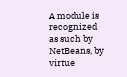A module is recognized as such by NetBeans, by virtue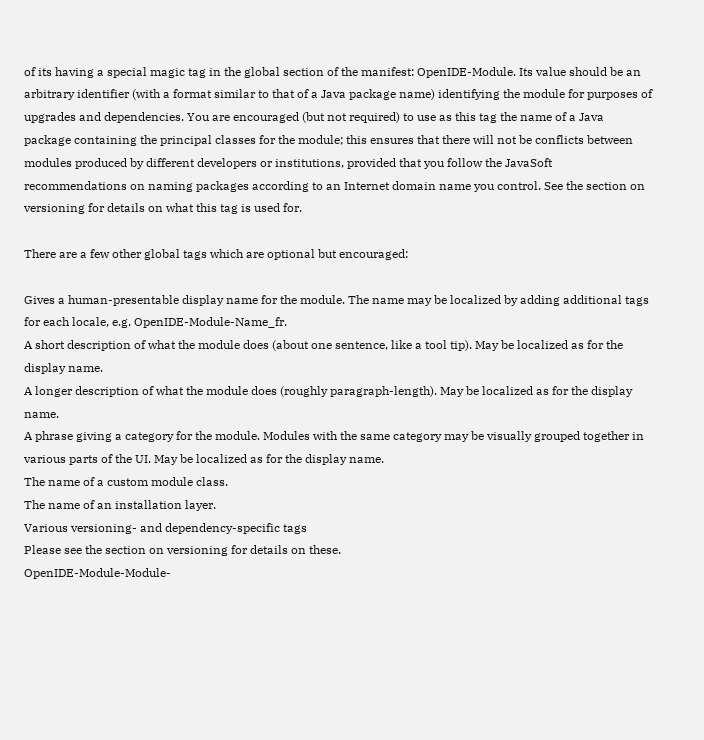of its having a special magic tag in the global section of the manifest: OpenIDE-Module. Its value should be an arbitrary identifier (with a format similar to that of a Java package name) identifying the module for purposes of upgrades and dependencies. You are encouraged (but not required) to use as this tag the name of a Java package containing the principal classes for the module; this ensures that there will not be conflicts between modules produced by different developers or institutions, provided that you follow the JavaSoft recommendations on naming packages according to an Internet domain name you control. See the section on versioning for details on what this tag is used for.

There are a few other global tags which are optional but encouraged:

Gives a human-presentable display name for the module. The name may be localized by adding additional tags for each locale, e.g. OpenIDE-Module-Name_fr.
A short description of what the module does (about one sentence, like a tool tip). May be localized as for the display name.
A longer description of what the module does (roughly paragraph-length). May be localized as for the display name.
A phrase giving a category for the module. Modules with the same category may be visually grouped together in various parts of the UI. May be localized as for the display name.
The name of a custom module class.
The name of an installation layer.
Various versioning- and dependency-specific tags
Please see the section on versioning for details on these.
OpenIDE-Module-Module-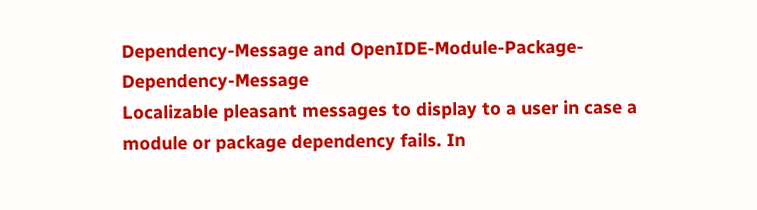Dependency-Message and OpenIDE-Module-Package-Dependency-Message
Localizable pleasant messages to display to a user in case a module or package dependency fails. In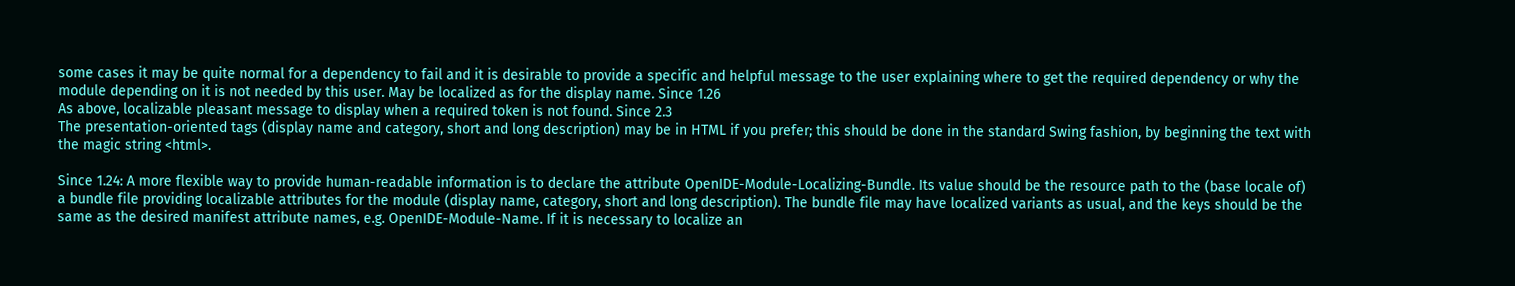some cases it may be quite normal for a dependency to fail and it is desirable to provide a specific and helpful message to the user explaining where to get the required dependency or why the module depending on it is not needed by this user. May be localized as for the display name. Since 1.26
As above, localizable pleasant message to display when a required token is not found. Since 2.3
The presentation-oriented tags (display name and category, short and long description) may be in HTML if you prefer; this should be done in the standard Swing fashion, by beginning the text with the magic string <html>.

Since 1.24: A more flexible way to provide human-readable information is to declare the attribute OpenIDE-Module-Localizing-Bundle. Its value should be the resource path to the (base locale of) a bundle file providing localizable attributes for the module (display name, category, short and long description). The bundle file may have localized variants as usual, and the keys should be the same as the desired manifest attribute names, e.g. OpenIDE-Module-Name. If it is necessary to localize an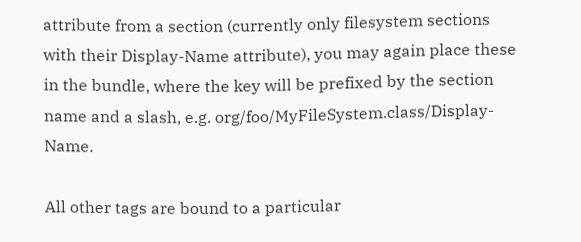attribute from a section (currently only filesystem sections with their Display-Name attribute), you may again place these in the bundle, where the key will be prefixed by the section name and a slash, e.g. org/foo/MyFileSystem.class/Display-Name.

All other tags are bound to a particular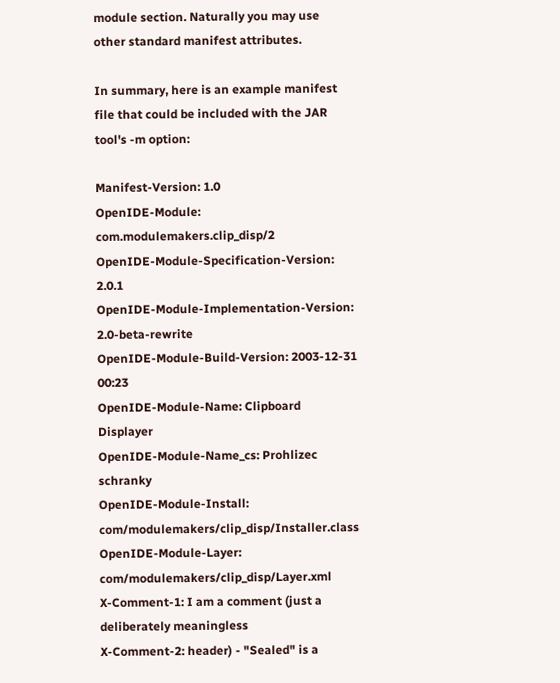module section. Naturally you may use other standard manifest attributes.

In summary, here is an example manifest file that could be included with the JAR tool's -m option:

Manifest-Version: 1.0
OpenIDE-Module: com.modulemakers.clip_disp/2
OpenIDE-Module-Specification-Version: 2.0.1
OpenIDE-Module-Implementation-Version: 2.0-beta-rewrite
OpenIDE-Module-Build-Version: 2003-12-31 00:23
OpenIDE-Module-Name: Clipboard Displayer
OpenIDE-Module-Name_cs: Prohlizec schranky
OpenIDE-Module-Install: com/modulemakers/clip_disp/Installer.class
OpenIDE-Module-Layer: com/modulemakers/clip_disp/Layer.xml
X-Comment-1: I am a comment (just a deliberately meaningless
X-Comment-2: header) - "Sealed" is a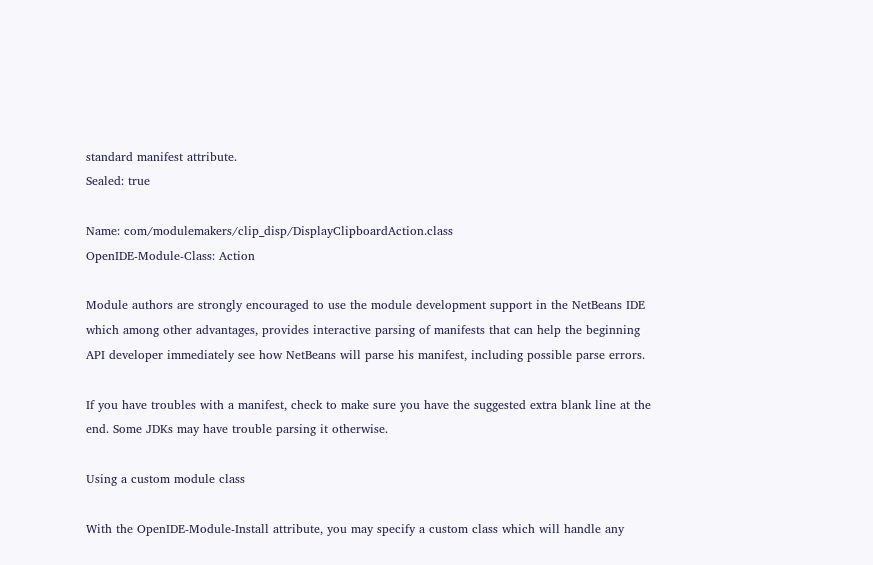standard manifest attribute.
Sealed: true

Name: com/modulemakers/clip_disp/DisplayClipboardAction.class
OpenIDE-Module-Class: Action

Module authors are strongly encouraged to use the module development support in the NetBeans IDE which among other advantages, provides interactive parsing of manifests that can help the beginning API developer immediately see how NetBeans will parse his manifest, including possible parse errors.

If you have troubles with a manifest, check to make sure you have the suggested extra blank line at the end. Some JDKs may have trouble parsing it otherwise.

Using a custom module class

With the OpenIDE-Module-Install attribute, you may specify a custom class which will handle any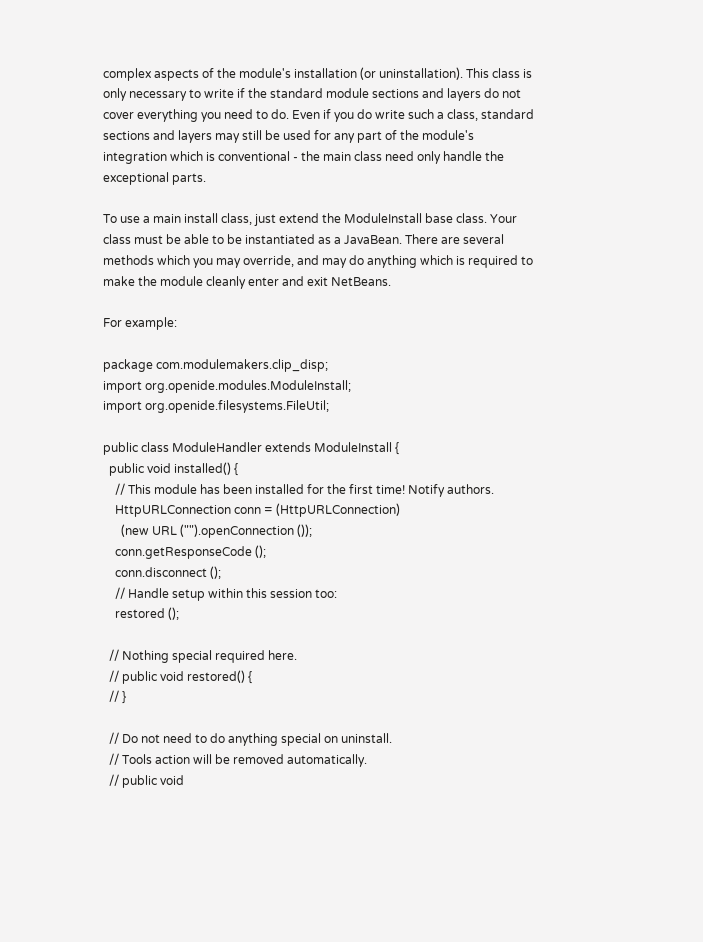complex aspects of the module's installation (or uninstallation). This class is only necessary to write if the standard module sections and layers do not cover everything you need to do. Even if you do write such a class, standard sections and layers may still be used for any part of the module's integration which is conventional - the main class need only handle the exceptional parts.

To use a main install class, just extend the ModuleInstall base class. Your class must be able to be instantiated as a JavaBean. There are several methods which you may override, and may do anything which is required to make the module cleanly enter and exit NetBeans.

For example:

package com.modulemakers.clip_disp;
import org.openide.modules.ModuleInstall;
import org.openide.filesystems.FileUtil;

public class ModuleHandler extends ModuleInstall {
  public void installed() {
    // This module has been installed for the first time! Notify authors.
    HttpURLConnection conn = (HttpURLConnection)
      (new URL ("").openConnection ());
    conn.getResponseCode ();
    conn.disconnect ();
    // Handle setup within this session too:
    restored ();

  // Nothing special required here.
  // public void restored() {
  // }

  // Do not need to do anything special on uninstall.
  // Tools action will be removed automatically.
  // public void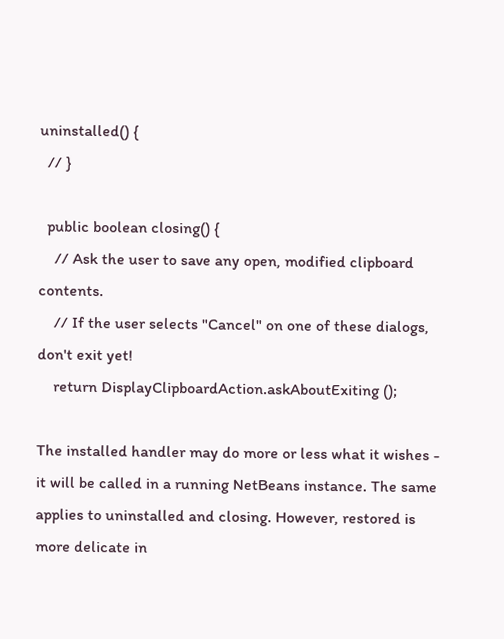uninstalled() {
  // }

  public boolean closing() {
    // Ask the user to save any open, modified clipboard contents.
    // If the user selects "Cancel" on one of these dialogs, don't exit yet!
    return DisplayClipboardAction.askAboutExiting ();

The installed handler may do more or less what it wishes - it will be called in a running NetBeans instance. The same applies to uninstalled and closing. However, restored is more delicate in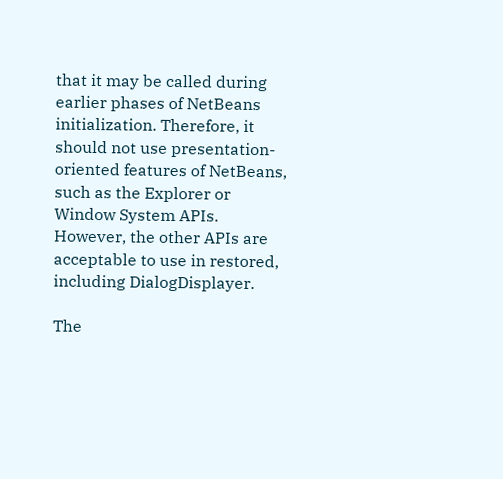that it may be called during earlier phases of NetBeans initialization. Therefore, it should not use presentation-oriented features of NetBeans, such as the Explorer or Window System APIs. However, the other APIs are acceptable to use in restored, including DialogDisplayer.

The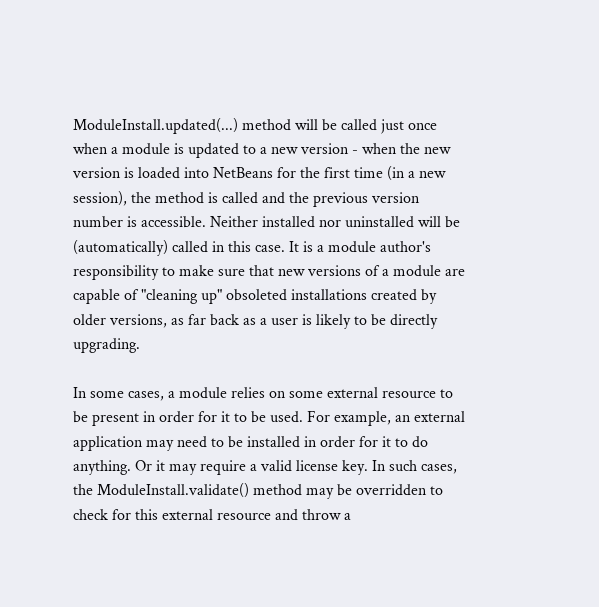ModuleInstall.updated(...) method will be called just once when a module is updated to a new version - when the new version is loaded into NetBeans for the first time (in a new session), the method is called and the previous version number is accessible. Neither installed nor uninstalled will be (automatically) called in this case. It is a module author's responsibility to make sure that new versions of a module are capable of "cleaning up" obsoleted installations created by older versions, as far back as a user is likely to be directly upgrading.

In some cases, a module relies on some external resource to be present in order for it to be used. For example, an external application may need to be installed in order for it to do anything. Or it may require a valid license key. In such cases, the ModuleInstall.validate() method may be overridden to check for this external resource and throw a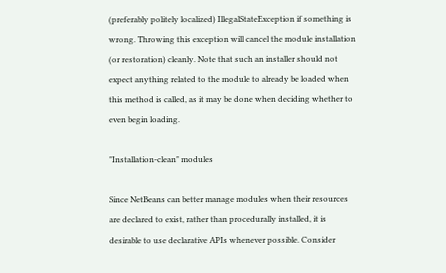(preferably politely localized) IllegalStateException if something is wrong. Throwing this exception will cancel the module installation (or restoration) cleanly. Note that such an installer should not expect anything related to the module to already be loaded when this method is called, as it may be done when deciding whether to even begin loading.

"Installation-clean" modules

Since NetBeans can better manage modules when their resources are declared to exist, rather than procedurally installed, it is desirable to use declarative APIs whenever possible. Consider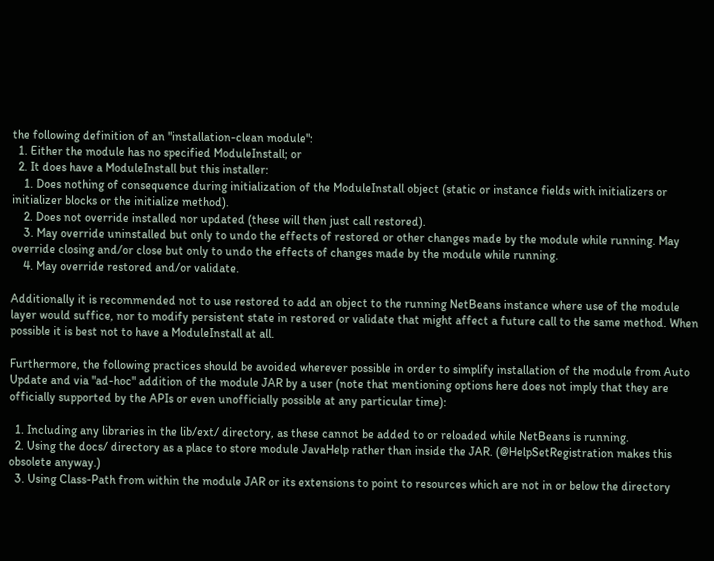the following definition of an "installation-clean module":
  1. Either the module has no specified ModuleInstall; or
  2. It does have a ModuleInstall but this installer:
    1. Does nothing of consequence during initialization of the ModuleInstall object (static or instance fields with initializers or initializer blocks or the initialize method).
    2. Does not override installed nor updated (these will then just call restored).
    3. May override uninstalled but only to undo the effects of restored or other changes made by the module while running. May override closing and/or close but only to undo the effects of changes made by the module while running.
    4. May override restored and/or validate.

Additionally it is recommended not to use restored to add an object to the running NetBeans instance where use of the module layer would suffice, nor to modify persistent state in restored or validate that might affect a future call to the same method. When possible it is best not to have a ModuleInstall at all.

Furthermore, the following practices should be avoided wherever possible in order to simplify installation of the module from Auto Update and via "ad-hoc" addition of the module JAR by a user (note that mentioning options here does not imply that they are officially supported by the APIs or even unofficially possible at any particular time):

  1. Including any libraries in the lib/ext/ directory, as these cannot be added to or reloaded while NetBeans is running.
  2. Using the docs/ directory as a place to store module JavaHelp rather than inside the JAR. (@HelpSetRegistration makes this obsolete anyway.)
  3. Using Class-Path from within the module JAR or its extensions to point to resources which are not in or below the directory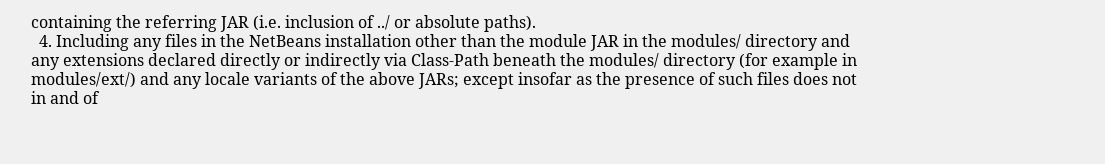containing the referring JAR (i.e. inclusion of ../ or absolute paths).
  4. Including any files in the NetBeans installation other than the module JAR in the modules/ directory and any extensions declared directly or indirectly via Class-Path beneath the modules/ directory (for example in modules/ext/) and any locale variants of the above JARs; except insofar as the presence of such files does not in and of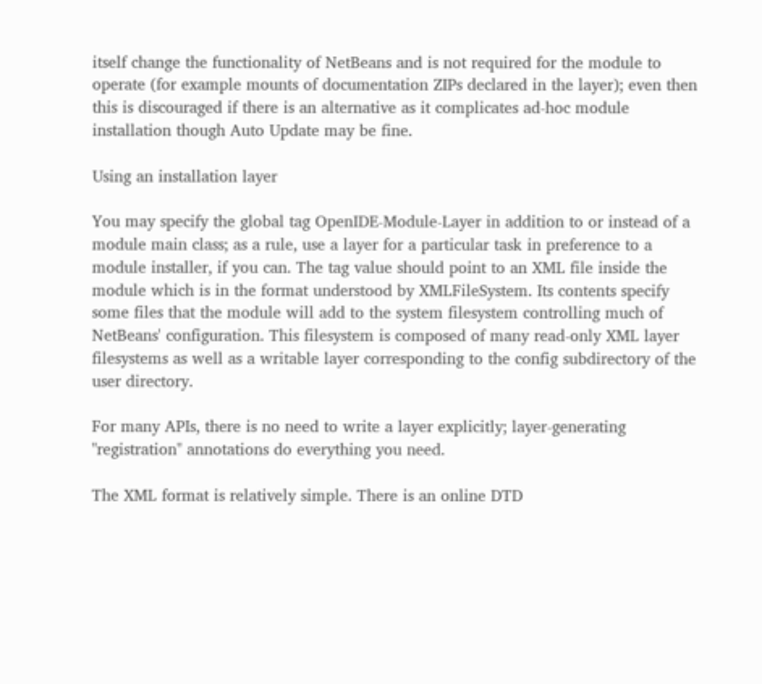itself change the functionality of NetBeans and is not required for the module to operate (for example mounts of documentation ZIPs declared in the layer); even then this is discouraged if there is an alternative as it complicates ad-hoc module installation though Auto Update may be fine.

Using an installation layer

You may specify the global tag OpenIDE-Module-Layer in addition to or instead of a module main class; as a rule, use a layer for a particular task in preference to a module installer, if you can. The tag value should point to an XML file inside the module which is in the format understood by XMLFileSystem. Its contents specify some files that the module will add to the system filesystem controlling much of NetBeans' configuration. This filesystem is composed of many read-only XML layer filesystems as well as a writable layer corresponding to the config subdirectory of the user directory.

For many APIs, there is no need to write a layer explicitly; layer-generating "registration" annotations do everything you need.

The XML format is relatively simple. There is an online DTD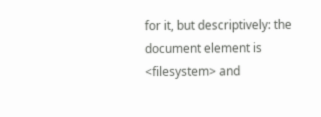for it, but descriptively: the document element is <filesystem> and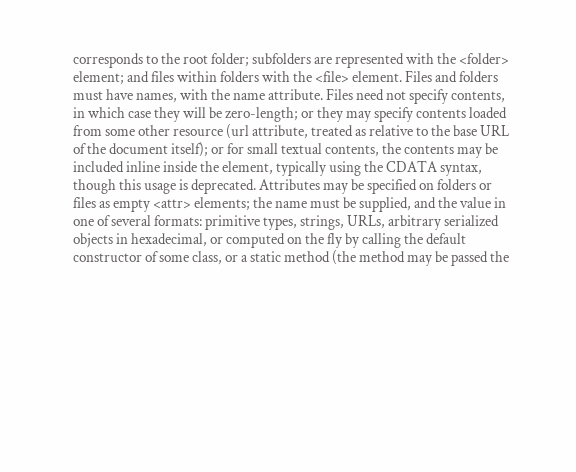corresponds to the root folder; subfolders are represented with the <folder> element; and files within folders with the <file> element. Files and folders must have names, with the name attribute. Files need not specify contents, in which case they will be zero-length; or they may specify contents loaded from some other resource (url attribute, treated as relative to the base URL of the document itself); or for small textual contents, the contents may be included inline inside the element, typically using the CDATA syntax, though this usage is deprecated. Attributes may be specified on folders or files as empty <attr> elements; the name must be supplied, and the value in one of several formats: primitive types, strings, URLs, arbitrary serialized objects in hexadecimal, or computed on the fly by calling the default constructor of some class, or a static method (the method may be passed the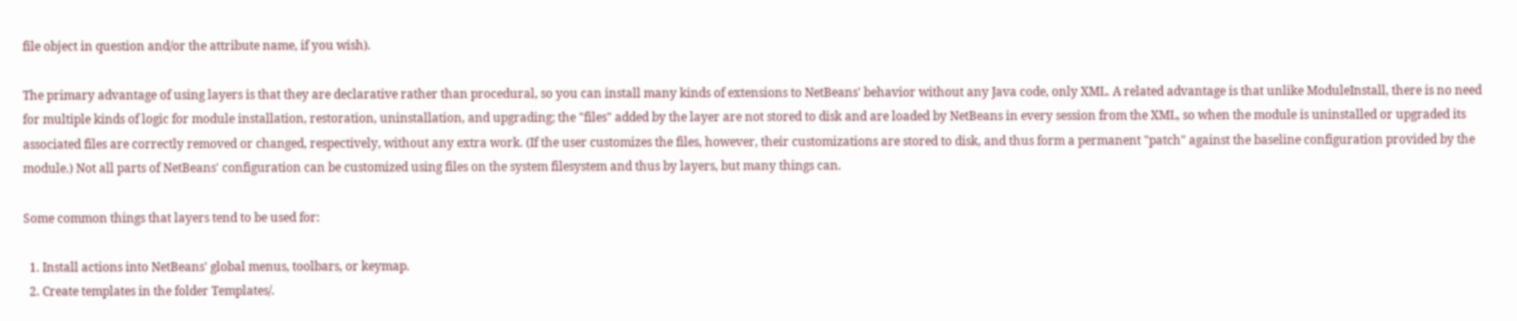file object in question and/or the attribute name, if you wish).

The primary advantage of using layers is that they are declarative rather than procedural, so you can install many kinds of extensions to NetBeans' behavior without any Java code, only XML. A related advantage is that unlike ModuleInstall, there is no need for multiple kinds of logic for module installation, restoration, uninstallation, and upgrading; the "files" added by the layer are not stored to disk and are loaded by NetBeans in every session from the XML, so when the module is uninstalled or upgraded its associated files are correctly removed or changed, respectively, without any extra work. (If the user customizes the files, however, their customizations are stored to disk, and thus form a permanent "patch" against the baseline configuration provided by the module.) Not all parts of NetBeans' configuration can be customized using files on the system filesystem and thus by layers, but many things can.

Some common things that layers tend to be used for:

  1. Install actions into NetBeans' global menus, toolbars, or keymap.
  2. Create templates in the folder Templates/.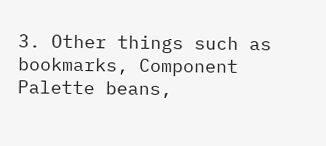3. Other things such as bookmarks, Component Palette beans,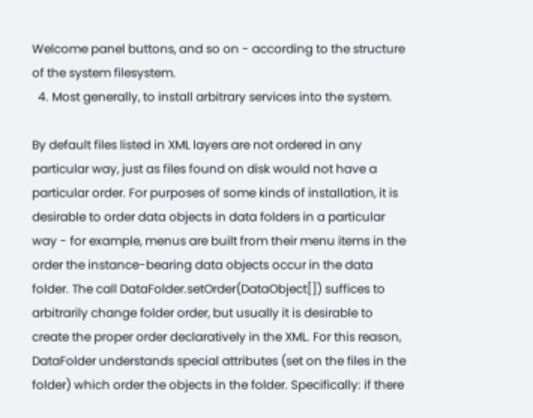Welcome panel buttons, and so on - according to the structure of the system filesystem.
  4. Most generally, to install arbitrary services into the system.

By default files listed in XML layers are not ordered in any particular way, just as files found on disk would not have a particular order. For purposes of some kinds of installation, it is desirable to order data objects in data folders in a particular way - for example, menus are built from their menu items in the order the instance-bearing data objects occur in the data folder. The call DataFolder.setOrder(DataObject[]) suffices to arbitrarily change folder order, but usually it is desirable to create the proper order declaratively in the XML. For this reason, DataFolder understands special attributes (set on the files in the folder) which order the objects in the folder. Specifically: if there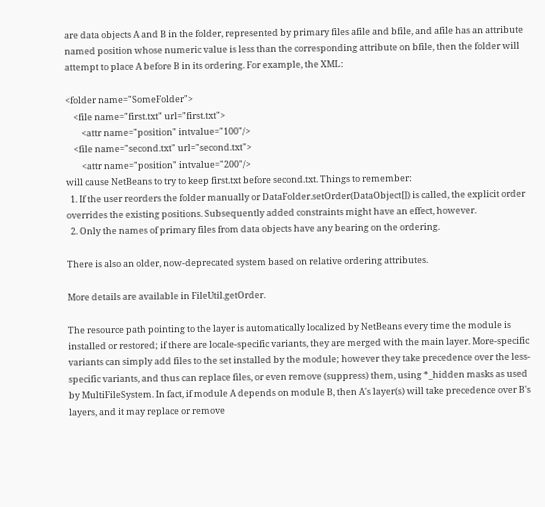are data objects A and B in the folder, represented by primary files afile and bfile, and afile has an attribute named position whose numeric value is less than the corresponding attribute on bfile, then the folder will attempt to place A before B in its ordering. For example, the XML:

<folder name="SomeFolder">
    <file name="first.txt" url="first.txt">
        <attr name="position" intvalue="100"/>
    <file name="second.txt" url="second.txt">
        <attr name="position" intvalue="200"/>
will cause NetBeans to try to keep first.txt before second.txt. Things to remember:
  1. If the user reorders the folder manually or DataFolder.setOrder(DataObject[]) is called, the explicit order overrides the existing positions. Subsequently added constraints might have an effect, however.
  2. Only the names of primary files from data objects have any bearing on the ordering.

There is also an older, now-deprecated system based on relative ordering attributes.

More details are available in FileUtil.getOrder.

The resource path pointing to the layer is automatically localized by NetBeans every time the module is installed or restored; if there are locale-specific variants, they are merged with the main layer. More-specific variants can simply add files to the set installed by the module; however they take precedence over the less-specific variants, and thus can replace files, or even remove (suppress) them, using *_hidden masks as used by MultiFileSystem. In fact, if module A depends on module B, then A's layer(s) will take precedence over B's layers, and it may replace or remove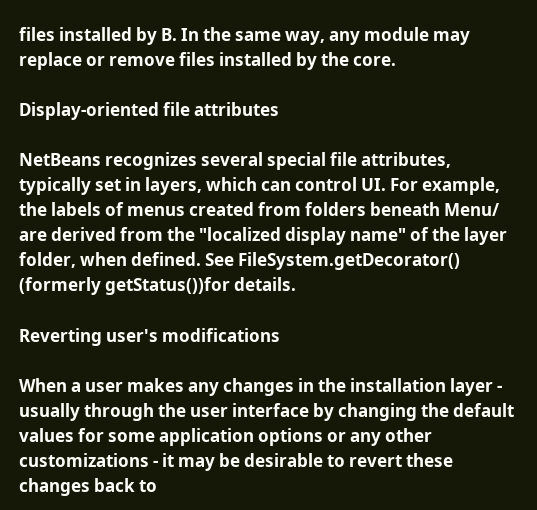files installed by B. In the same way, any module may replace or remove files installed by the core.

Display-oriented file attributes

NetBeans recognizes several special file attributes, typically set in layers, which can control UI. For example, the labels of menus created from folders beneath Menu/ are derived from the "localized display name" of the layer folder, when defined. See FileSystem.getDecorator() (formerly getStatus())for details.

Reverting user's modifications

When a user makes any changes in the installation layer - usually through the user interface by changing the default values for some application options or any other customizations - it may be desirable to revert these changes back to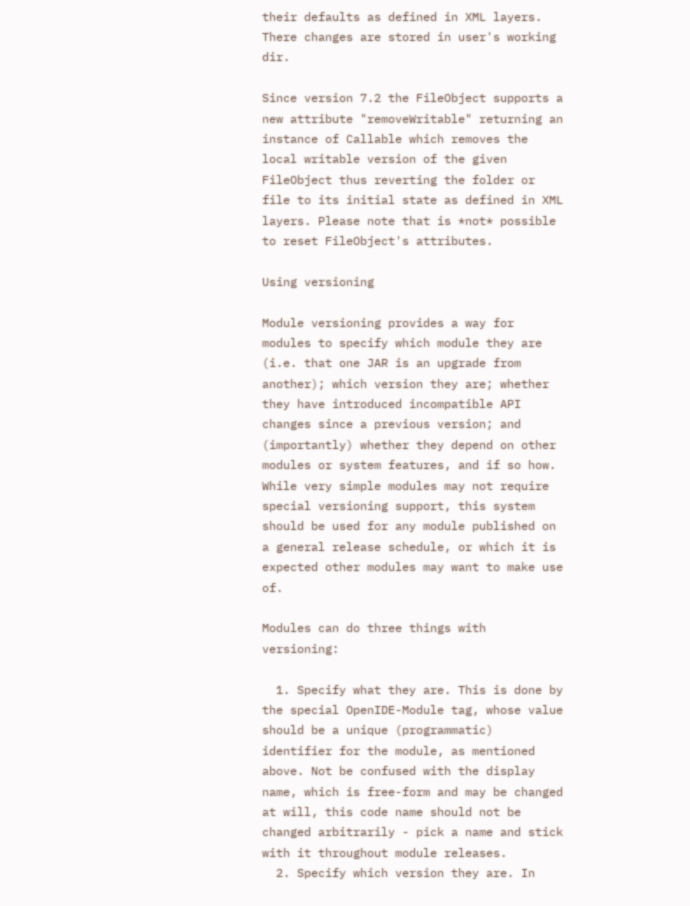their defaults as defined in XML layers. There changes are stored in user's working dir.

Since version 7.2 the FileObject supports a new attribute "removeWritable" returning an instance of Callable which removes the local writable version of the given FileObject thus reverting the folder or file to its initial state as defined in XML layers. Please note that is *not* possible to reset FileObject's attributes.

Using versioning

Module versioning provides a way for modules to specify which module they are (i.e. that one JAR is an upgrade from another); which version they are; whether they have introduced incompatible API changes since a previous version; and (importantly) whether they depend on other modules or system features, and if so how. While very simple modules may not require special versioning support, this system should be used for any module published on a general release schedule, or which it is expected other modules may want to make use of.

Modules can do three things with versioning:

  1. Specify what they are. This is done by the special OpenIDE-Module tag, whose value should be a unique (programmatic) identifier for the module, as mentioned above. Not be confused with the display name, which is free-form and may be changed at will, this code name should not be changed arbitrarily - pick a name and stick with it throughout module releases.
  2. Specify which version they are. In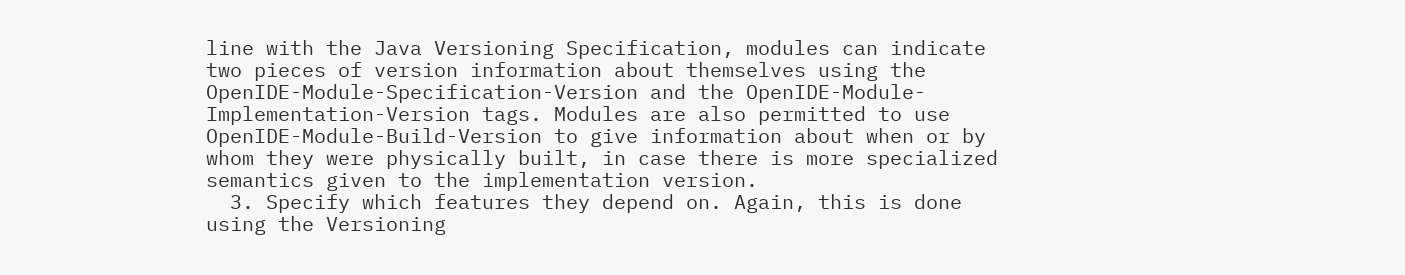line with the Java Versioning Specification, modules can indicate two pieces of version information about themselves using the OpenIDE-Module-Specification-Version and the OpenIDE-Module-Implementation-Version tags. Modules are also permitted to use OpenIDE-Module-Build-Version to give information about when or by whom they were physically built, in case there is more specialized semantics given to the implementation version.
  3. Specify which features they depend on. Again, this is done using the Versioning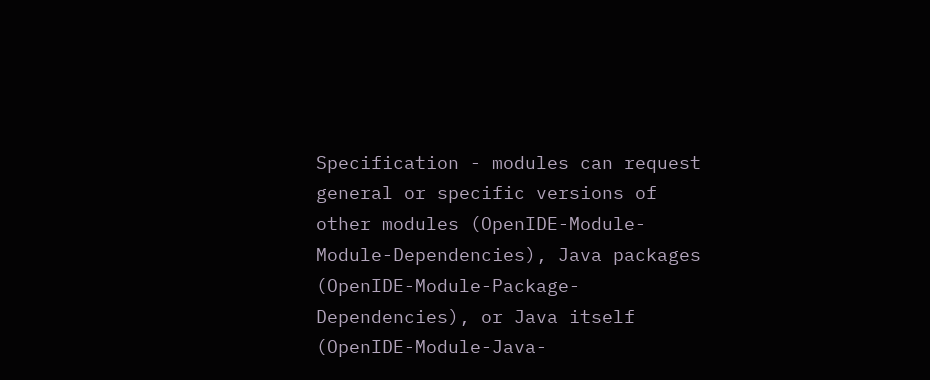Specification - modules can request general or specific versions of other modules (OpenIDE-Module-Module-Dependencies), Java packages (OpenIDE-Module-Package-Dependencies), or Java itself (OpenIDE-Module-Java-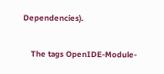Dependencies).

    The tags OpenIDE-Module-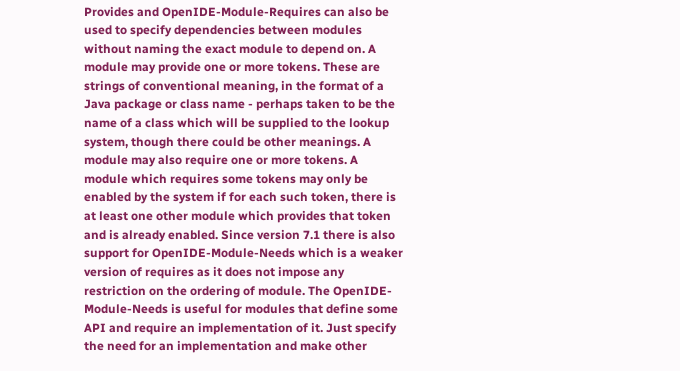Provides and OpenIDE-Module-Requires can also be used to specify dependencies between modules without naming the exact module to depend on. A module may provide one or more tokens. These are strings of conventional meaning, in the format of a Java package or class name - perhaps taken to be the name of a class which will be supplied to the lookup system, though there could be other meanings. A module may also require one or more tokens. A module which requires some tokens may only be enabled by the system if for each such token, there is at least one other module which provides that token and is already enabled. Since version 7.1 there is also support for OpenIDE-Module-Needs which is a weaker version of requires as it does not impose any restriction on the ordering of module. The OpenIDE-Module-Needs is useful for modules that define some API and require an implementation of it. Just specify the need for an implementation and make other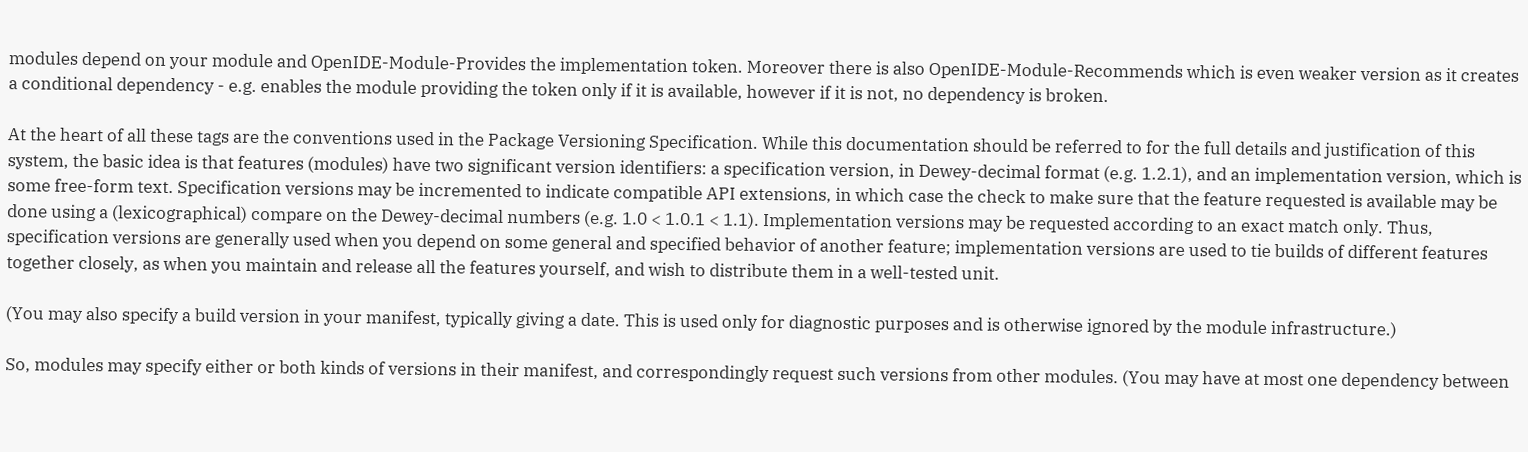modules depend on your module and OpenIDE-Module-Provides the implementation token. Moreover there is also OpenIDE-Module-Recommends which is even weaker version as it creates a conditional dependency - e.g. enables the module providing the token only if it is available, however if it is not, no dependency is broken.

At the heart of all these tags are the conventions used in the Package Versioning Specification. While this documentation should be referred to for the full details and justification of this system, the basic idea is that features (modules) have two significant version identifiers: a specification version, in Dewey-decimal format (e.g. 1.2.1), and an implementation version, which is some free-form text. Specification versions may be incremented to indicate compatible API extensions, in which case the check to make sure that the feature requested is available may be done using a (lexicographical) compare on the Dewey-decimal numbers (e.g. 1.0 < 1.0.1 < 1.1). Implementation versions may be requested according to an exact match only. Thus, specification versions are generally used when you depend on some general and specified behavior of another feature; implementation versions are used to tie builds of different features together closely, as when you maintain and release all the features yourself, and wish to distribute them in a well-tested unit.

(You may also specify a build version in your manifest, typically giving a date. This is used only for diagnostic purposes and is otherwise ignored by the module infrastructure.)

So, modules may specify either or both kinds of versions in their manifest, and correspondingly request such versions from other modules. (You may have at most one dependency between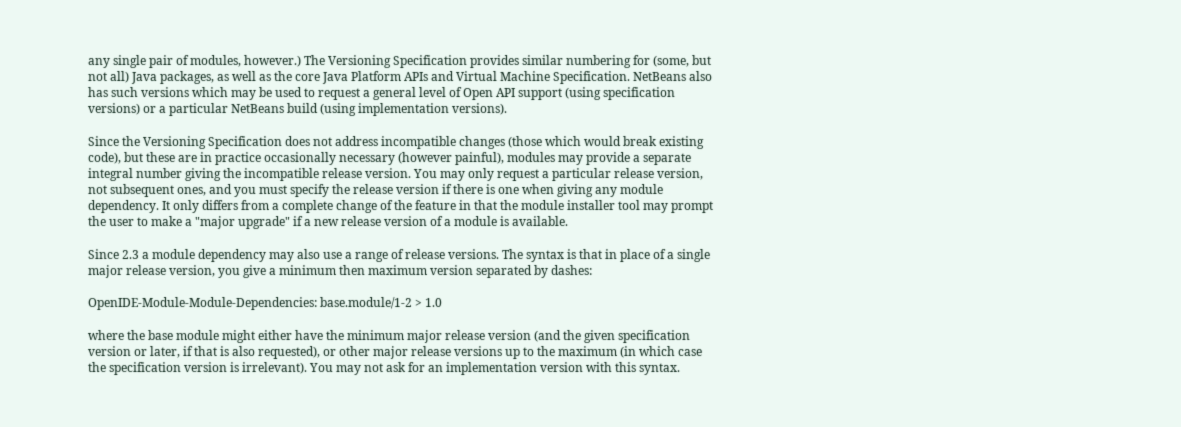any single pair of modules, however.) The Versioning Specification provides similar numbering for (some, but not all) Java packages, as well as the core Java Platform APIs and Virtual Machine Specification. NetBeans also has such versions which may be used to request a general level of Open API support (using specification versions) or a particular NetBeans build (using implementation versions).

Since the Versioning Specification does not address incompatible changes (those which would break existing code), but these are in practice occasionally necessary (however painful), modules may provide a separate integral number giving the incompatible release version. You may only request a particular release version, not subsequent ones, and you must specify the release version if there is one when giving any module dependency. It only differs from a complete change of the feature in that the module installer tool may prompt the user to make a "major upgrade" if a new release version of a module is available.

Since 2.3 a module dependency may also use a range of release versions. The syntax is that in place of a single major release version, you give a minimum then maximum version separated by dashes:

OpenIDE-Module-Module-Dependencies: base.module/1-2 > 1.0

where the base module might either have the minimum major release version (and the given specification version or later, if that is also requested), or other major release versions up to the maximum (in which case the specification version is irrelevant). You may not ask for an implementation version with this syntax.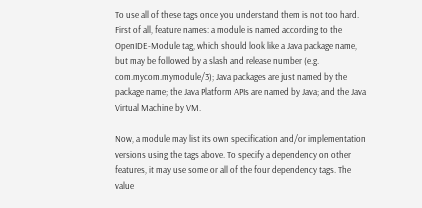To use all of these tags once you understand them is not too hard. First of all, feature names: a module is named according to the OpenIDE-Module tag, which should look like a Java package name, but may be followed by a slash and release number (e.g. com.mycom.mymodule/3); Java packages are just named by the package name; the Java Platform APIs are named by Java; and the Java Virtual Machine by VM.

Now, a module may list its own specification and/or implementation versions using the tags above. To specify a dependency on other features, it may use some or all of the four dependency tags. The value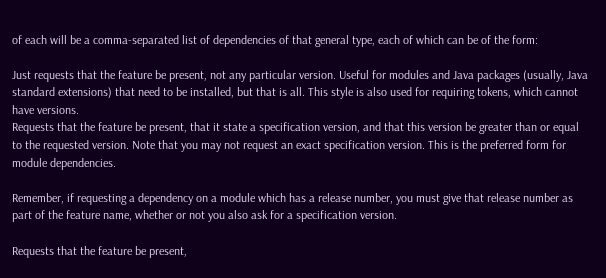of each will be a comma-separated list of dependencies of that general type, each of which can be of the form:

Just requests that the feature be present, not any particular version. Useful for modules and Java packages (usually, Java standard extensions) that need to be installed, but that is all. This style is also used for requiring tokens, which cannot have versions.
Requests that the feature be present, that it state a specification version, and that this version be greater than or equal to the requested version. Note that you may not request an exact specification version. This is the preferred form for module dependencies.

Remember, if requesting a dependency on a module which has a release number, you must give that release number as part of the feature name, whether or not you also ask for a specification version.

Requests that the feature be present,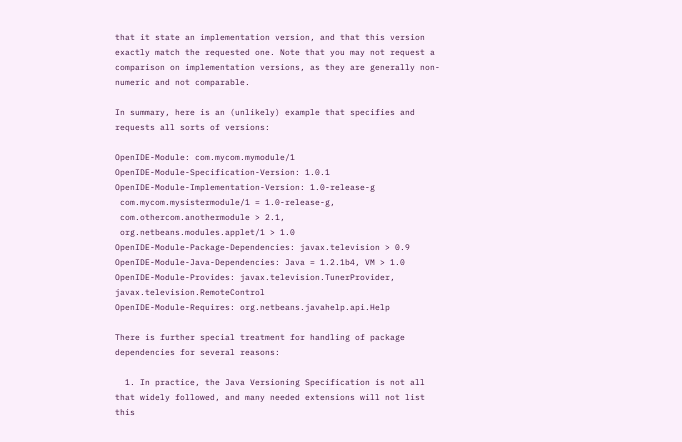that it state an implementation version, and that this version exactly match the requested one. Note that you may not request a comparison on implementation versions, as they are generally non-numeric and not comparable.

In summary, here is an (unlikely) example that specifies and requests all sorts of versions:

OpenIDE-Module: com.mycom.mymodule/1
OpenIDE-Module-Specification-Version: 1.0.1
OpenIDE-Module-Implementation-Version: 1.0-release-g
 com.mycom.mysistermodule/1 = 1.0-release-g,
 com.othercom.anothermodule > 2.1,
 org.netbeans.modules.applet/1 > 1.0
OpenIDE-Module-Package-Dependencies: javax.television > 0.9
OpenIDE-Module-Java-Dependencies: Java = 1.2.1b4, VM > 1.0
OpenIDE-Module-Provides: javax.television.TunerProvider, javax.television.RemoteControl
OpenIDE-Module-Requires: org.netbeans.javahelp.api.Help

There is further special treatment for handling of package dependencies for several reasons:

  1. In practice, the Java Versioning Specification is not all that widely followed, and many needed extensions will not list this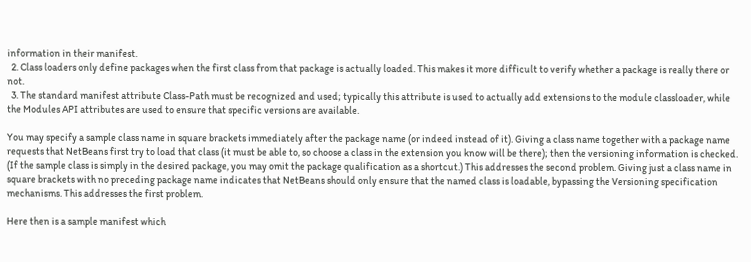information in their manifest.
  2. Class loaders only define packages when the first class from that package is actually loaded. This makes it more difficult to verify whether a package is really there or not.
  3. The standard manifest attribute Class-Path must be recognized and used; typically this attribute is used to actually add extensions to the module classloader, while the Modules API attributes are used to ensure that specific versions are available.

You may specify a sample class name in square brackets immediately after the package name (or indeed instead of it). Giving a class name together with a package name requests that NetBeans first try to load that class (it must be able to, so choose a class in the extension you know will be there); then the versioning information is checked. (If the sample class is simply in the desired package, you may omit the package qualification as a shortcut.) This addresses the second problem. Giving just a class name in square brackets with no preceding package name indicates that NetBeans should only ensure that the named class is loadable, bypassing the Versioning specification mechanisms. This addresses the first problem.

Here then is a sample manifest which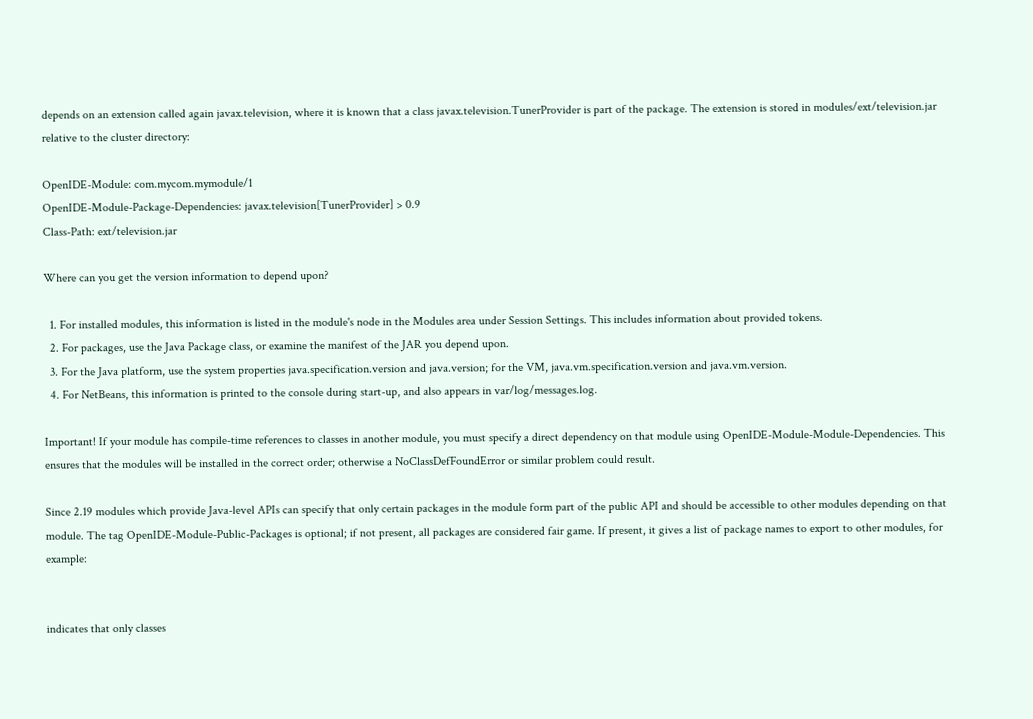depends on an extension called again javax.television, where it is known that a class javax.television.TunerProvider is part of the package. The extension is stored in modules/ext/television.jar relative to the cluster directory:

OpenIDE-Module: com.mycom.mymodule/1
OpenIDE-Module-Package-Dependencies: javax.television[TunerProvider] > 0.9
Class-Path: ext/television.jar

Where can you get the version information to depend upon?

  1. For installed modules, this information is listed in the module's node in the Modules area under Session Settings. This includes information about provided tokens.
  2. For packages, use the Java Package class, or examine the manifest of the JAR you depend upon.
  3. For the Java platform, use the system properties java.specification.version and java.version; for the VM, java.vm.specification.version and java.vm.version.
  4. For NetBeans, this information is printed to the console during start-up, and also appears in var/log/messages.log.

Important! If your module has compile-time references to classes in another module, you must specify a direct dependency on that module using OpenIDE-Module-Module-Dependencies. This ensures that the modules will be installed in the correct order; otherwise a NoClassDefFoundError or similar problem could result.

Since 2.19 modules which provide Java-level APIs can specify that only certain packages in the module form part of the public API and should be accessible to other modules depending on that module. The tag OpenIDE-Module-Public-Packages is optional; if not present, all packages are considered fair game. If present, it gives a list of package names to export to other modules, for example:


indicates that only classes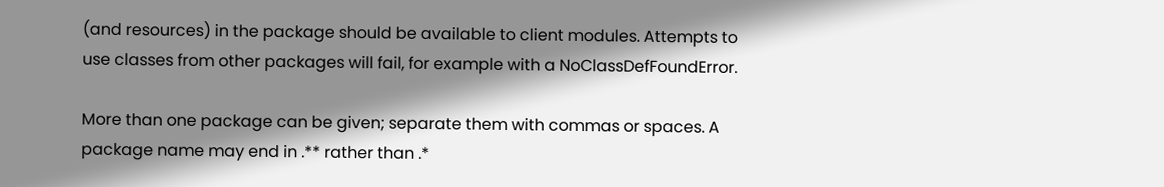(and resources) in the package should be available to client modules. Attempts to use classes from other packages will fail, for example with a NoClassDefFoundError.

More than one package can be given; separate them with commas or spaces. A package name may end in .** rather than .*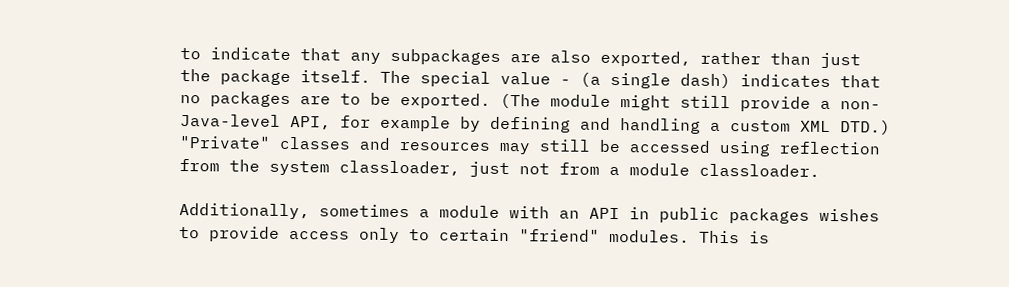to indicate that any subpackages are also exported, rather than just the package itself. The special value - (a single dash) indicates that no packages are to be exported. (The module might still provide a non-Java-level API, for example by defining and handling a custom XML DTD.) "Private" classes and resources may still be accessed using reflection from the system classloader, just not from a module classloader.

Additionally, sometimes a module with an API in public packages wishes to provide access only to certain "friend" modules. This is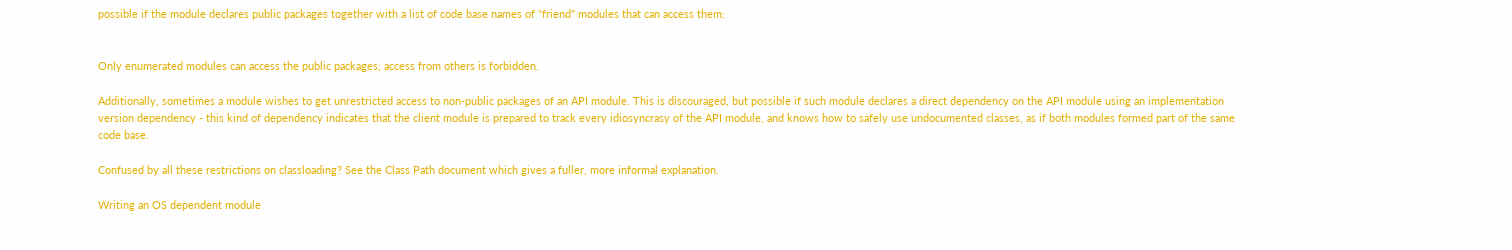possible if the module declares public packages together with a list of code base names of "friend" modules that can access them:


Only enumerated modules can access the public packages; access from others is forbidden.

Additionally, sometimes a module wishes to get unrestricted access to non-public packages of an API module. This is discouraged, but possible if such module declares a direct dependency on the API module using an implementation version dependency - this kind of dependency indicates that the client module is prepared to track every idiosyncrasy of the API module, and knows how to safely use undocumented classes, as if both modules formed part of the same code base.

Confused by all these restrictions on classloading? See the Class Path document which gives a fuller, more informal explanation.

Writing an OS dependent module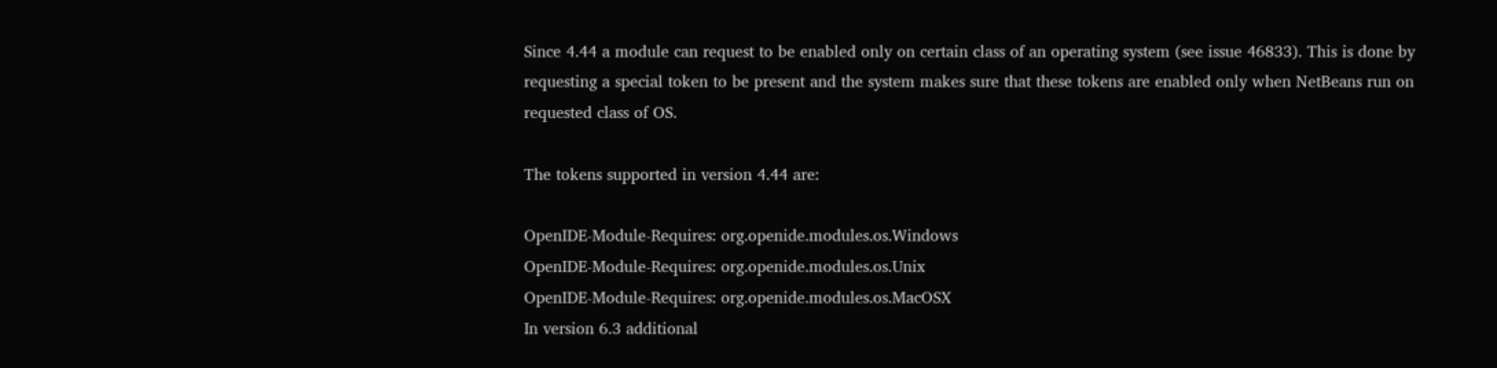Since 4.44 a module can request to be enabled only on certain class of an operating system (see issue 46833). This is done by requesting a special token to be present and the system makes sure that these tokens are enabled only when NetBeans run on requested class of OS.

The tokens supported in version 4.44 are:

OpenIDE-Module-Requires: org.openide.modules.os.Windows
OpenIDE-Module-Requires: org.openide.modules.os.Unix
OpenIDE-Module-Requires: org.openide.modules.os.MacOSX
In version 6.3 additional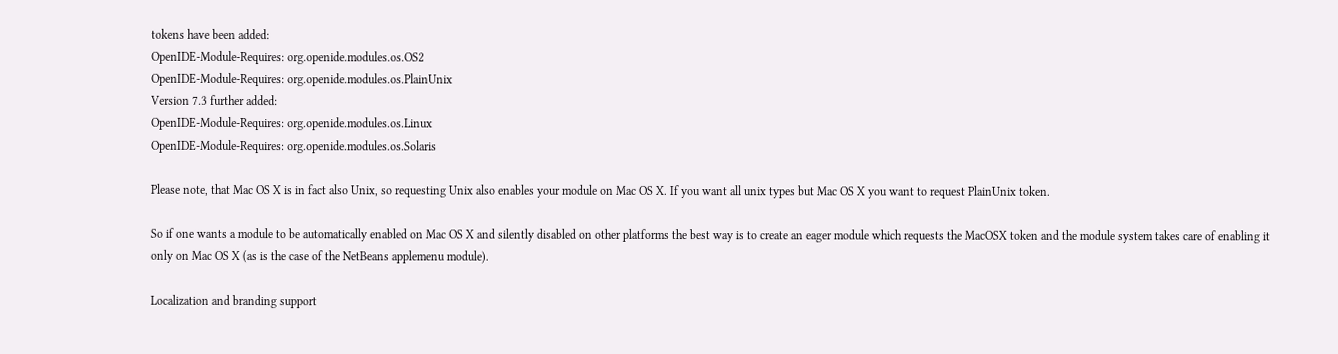tokens have been added:
OpenIDE-Module-Requires: org.openide.modules.os.OS2
OpenIDE-Module-Requires: org.openide.modules.os.PlainUnix
Version 7.3 further added:
OpenIDE-Module-Requires: org.openide.modules.os.Linux
OpenIDE-Module-Requires: org.openide.modules.os.Solaris

Please note, that Mac OS X is in fact also Unix, so requesting Unix also enables your module on Mac OS X. If you want all unix types but Mac OS X you want to request PlainUnix token.

So if one wants a module to be automatically enabled on Mac OS X and silently disabled on other platforms the best way is to create an eager module which requests the MacOSX token and the module system takes care of enabling it only on Mac OS X (as is the case of the NetBeans applemenu module).

Localization and branding support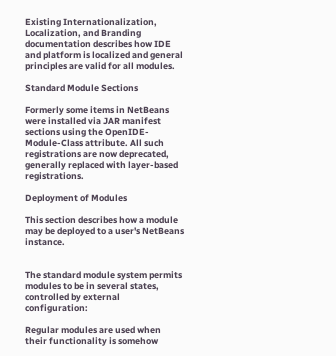Existing Internationalization, Localization, and Branding documentation describes how IDE and platform is localized and general principles are valid for all modules.

Standard Module Sections

Formerly some items in NetBeans were installed via JAR manifest sections using the OpenIDE-Module-Class attribute. All such registrations are now deprecated, generally replaced with layer-based registrations.

Deployment of Modules

This section describes how a module may be deployed to a user's NetBeans instance.


The standard module system permits modules to be in several states, controlled by external configuration:

Regular modules are used when their functionality is somehow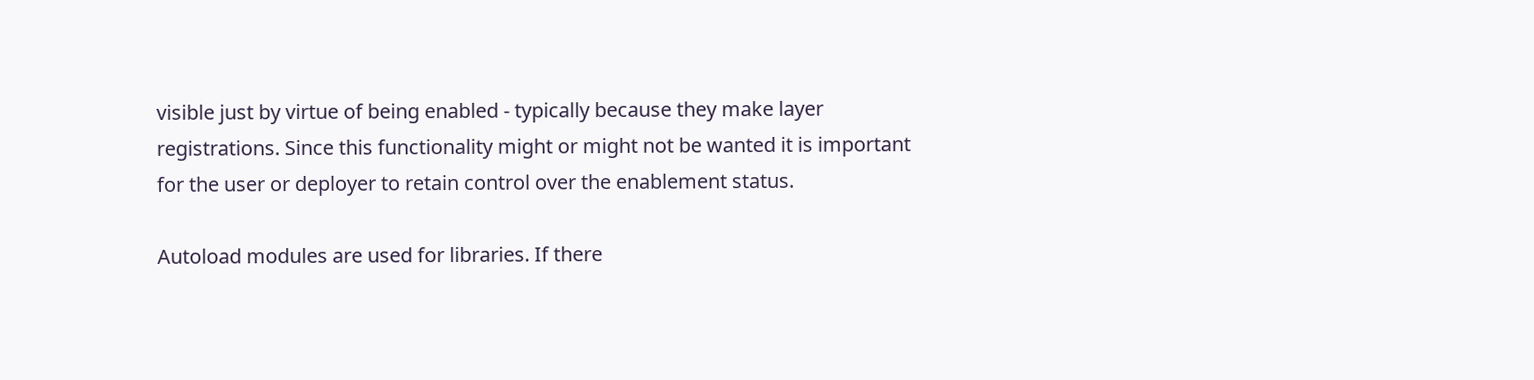visible just by virtue of being enabled - typically because they make layer registrations. Since this functionality might or might not be wanted it is important for the user or deployer to retain control over the enablement status.

Autoload modules are used for libraries. If there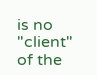is no "client" of the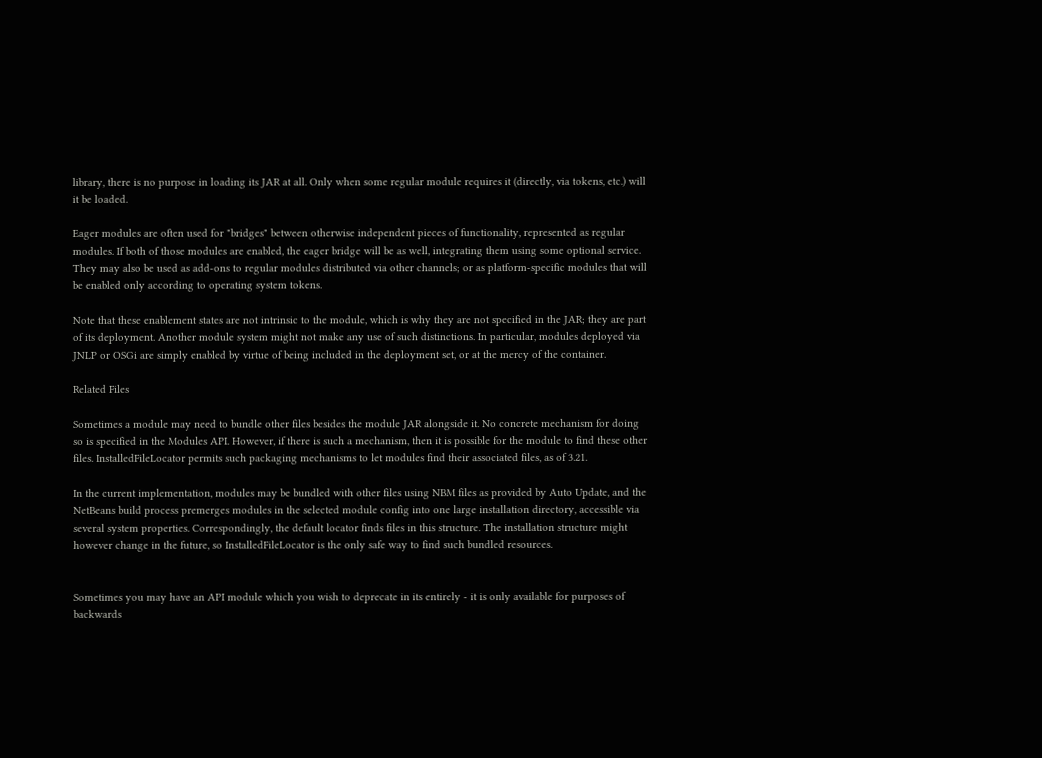library, there is no purpose in loading its JAR at all. Only when some regular module requires it (directly, via tokens, etc.) will it be loaded.

Eager modules are often used for "bridges" between otherwise independent pieces of functionality, represented as regular modules. If both of those modules are enabled, the eager bridge will be as well, integrating them using some optional service. They may also be used as add-ons to regular modules distributed via other channels; or as platform-specific modules that will be enabled only according to operating system tokens.

Note that these enablement states are not intrinsic to the module, which is why they are not specified in the JAR; they are part of its deployment. Another module system might not make any use of such distinctions. In particular, modules deployed via JNLP or OSGi are simply enabled by virtue of being included in the deployment set, or at the mercy of the container.

Related Files

Sometimes a module may need to bundle other files besides the module JAR alongside it. No concrete mechanism for doing so is specified in the Modules API. However, if there is such a mechanism, then it is possible for the module to find these other files. InstalledFileLocator permits such packaging mechanisms to let modules find their associated files, as of 3.21.

In the current implementation, modules may be bundled with other files using NBM files as provided by Auto Update, and the NetBeans build process premerges modules in the selected module config into one large installation directory, accessible via several system properties. Correspondingly, the default locator finds files in this structure. The installation structure might however change in the future, so InstalledFileLocator is the only safe way to find such bundled resources.


Sometimes you may have an API module which you wish to deprecate in its entirely - it is only available for purposes of backwards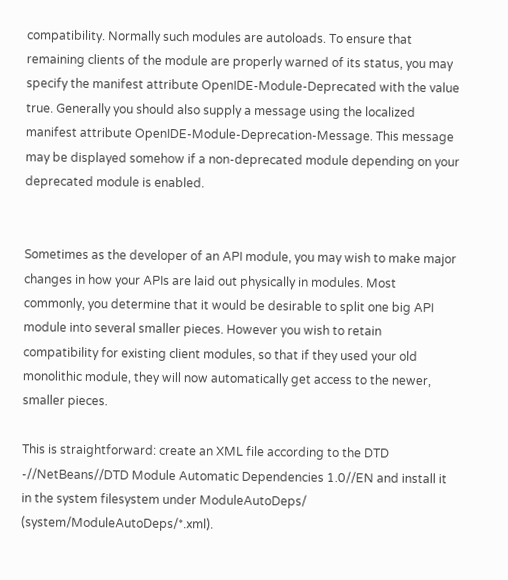compatibility. Normally such modules are autoloads. To ensure that remaining clients of the module are properly warned of its status, you may specify the manifest attribute OpenIDE-Module-Deprecated with the value true. Generally you should also supply a message using the localized manifest attribute OpenIDE-Module-Deprecation-Message. This message may be displayed somehow if a non-deprecated module depending on your deprecated module is enabled.


Sometimes as the developer of an API module, you may wish to make major changes in how your APIs are laid out physically in modules. Most commonly, you determine that it would be desirable to split one big API module into several smaller pieces. However you wish to retain compatibility for existing client modules, so that if they used your old monolithic module, they will now automatically get access to the newer, smaller pieces.

This is straightforward: create an XML file according to the DTD -//NetBeans//DTD Module Automatic Dependencies 1.0//EN and install it in the system filesystem under ModuleAutoDeps/ (system/ModuleAutoDeps/*.xml).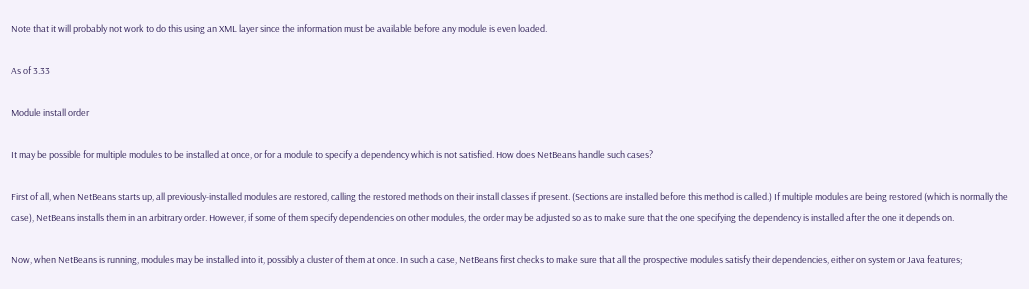Note that it will probably not work to do this using an XML layer since the information must be available before any module is even loaded.

As of 3.33

Module install order

It may be possible for multiple modules to be installed at once, or for a module to specify a dependency which is not satisfied. How does NetBeans handle such cases?

First of all, when NetBeans starts up, all previously-installed modules are restored, calling the restored methods on their install classes if present. (Sections are installed before this method is called.) If multiple modules are being restored (which is normally the case), NetBeans installs them in an arbitrary order. However, if some of them specify dependencies on other modules, the order may be adjusted so as to make sure that the one specifying the dependency is installed after the one it depends on.

Now, when NetBeans is running, modules may be installed into it, possibly a cluster of them at once. In such a case, NetBeans first checks to make sure that all the prospective modules satisfy their dependencies, either on system or Java features;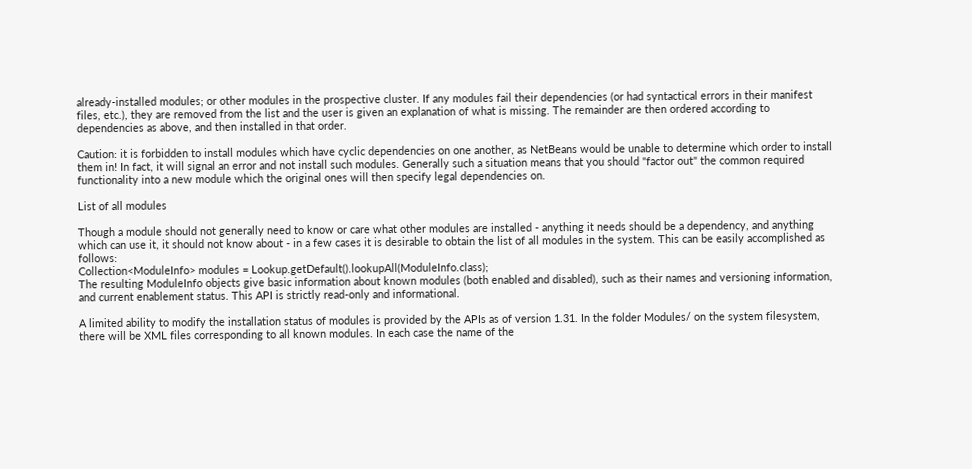already-installed modules; or other modules in the prospective cluster. If any modules fail their dependencies (or had syntactical errors in their manifest files, etc.), they are removed from the list and the user is given an explanation of what is missing. The remainder are then ordered according to dependencies as above, and then installed in that order.

Caution: it is forbidden to install modules which have cyclic dependencies on one another, as NetBeans would be unable to determine which order to install them in! In fact, it will signal an error and not install such modules. Generally such a situation means that you should "factor out" the common required functionality into a new module which the original ones will then specify legal dependencies on.

List of all modules

Though a module should not generally need to know or care what other modules are installed - anything it needs should be a dependency, and anything which can use it, it should not know about - in a few cases it is desirable to obtain the list of all modules in the system. This can be easily accomplished as follows:
Collection<ModuleInfo> modules = Lookup.getDefault().lookupAll(ModuleInfo.class);
The resulting ModuleInfo objects give basic information about known modules (both enabled and disabled), such as their names and versioning information, and current enablement status. This API is strictly read-only and informational.

A limited ability to modify the installation status of modules is provided by the APIs as of version 1.31. In the folder Modules/ on the system filesystem, there will be XML files corresponding to all known modules. In each case the name of the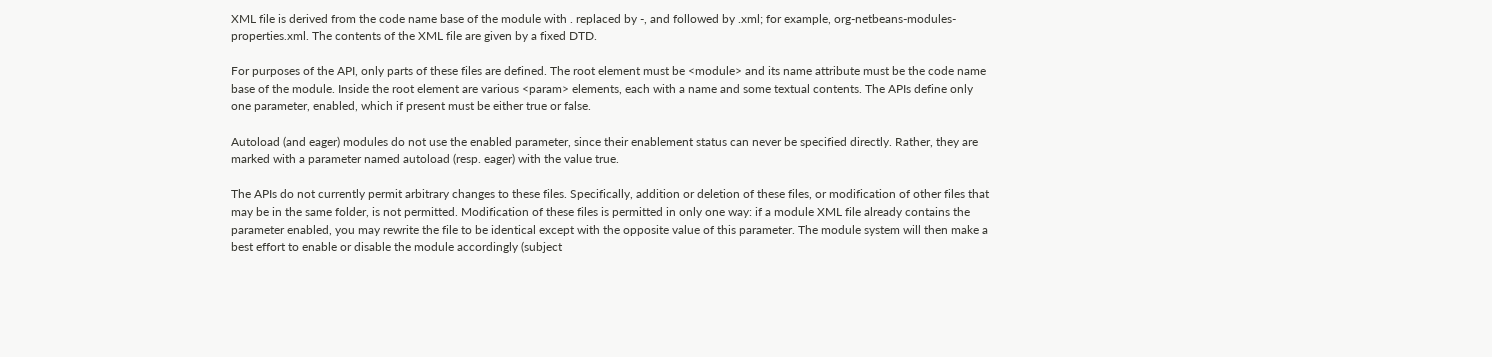XML file is derived from the code name base of the module with . replaced by -, and followed by .xml; for example, org-netbeans-modules-properties.xml. The contents of the XML file are given by a fixed DTD.

For purposes of the API, only parts of these files are defined. The root element must be <module> and its name attribute must be the code name base of the module. Inside the root element are various <param> elements, each with a name and some textual contents. The APIs define only one parameter, enabled, which if present must be either true or false.

Autoload (and eager) modules do not use the enabled parameter, since their enablement status can never be specified directly. Rather, they are marked with a parameter named autoload (resp. eager) with the value true.

The APIs do not currently permit arbitrary changes to these files. Specifically, addition or deletion of these files, or modification of other files that may be in the same folder, is not permitted. Modification of these files is permitted in only one way: if a module XML file already contains the parameter enabled, you may rewrite the file to be identical except with the opposite value of this parameter. The module system will then make a best effort to enable or disable the module accordingly (subject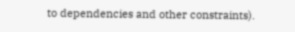to dependencies and other constraints).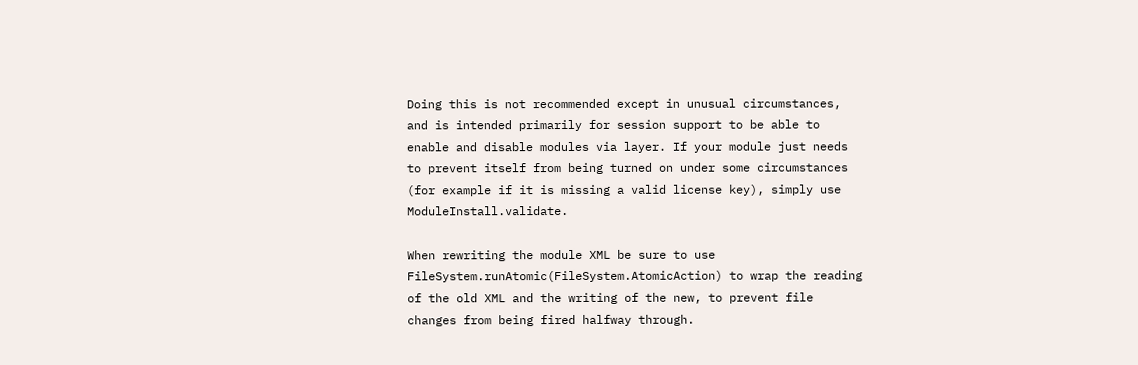Doing this is not recommended except in unusual circumstances, and is intended primarily for session support to be able to enable and disable modules via layer. If your module just needs to prevent itself from being turned on under some circumstances (for example if it is missing a valid license key), simply use ModuleInstall.validate.

When rewriting the module XML be sure to use FileSystem.runAtomic(FileSystem.AtomicAction) to wrap the reading of the old XML and the writing of the new, to prevent file changes from being fired halfway through.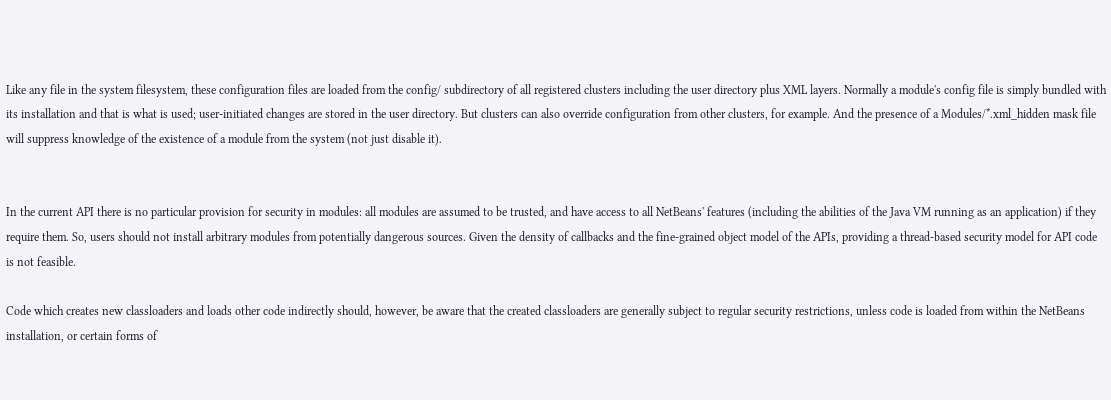Like any file in the system filesystem, these configuration files are loaded from the config/ subdirectory of all registered clusters including the user directory plus XML layers. Normally a module's config file is simply bundled with its installation and that is what is used; user-initiated changes are stored in the user directory. But clusters can also override configuration from other clusters, for example. And the presence of a Modules/*.xml_hidden mask file will suppress knowledge of the existence of a module from the system (not just disable it).


In the current API there is no particular provision for security in modules: all modules are assumed to be trusted, and have access to all NetBeans' features (including the abilities of the Java VM running as an application) if they require them. So, users should not install arbitrary modules from potentially dangerous sources. Given the density of callbacks and the fine-grained object model of the APIs, providing a thread-based security model for API code is not feasible.

Code which creates new classloaders and loads other code indirectly should, however, be aware that the created classloaders are generally subject to regular security restrictions, unless code is loaded from within the NetBeans installation, or certain forms of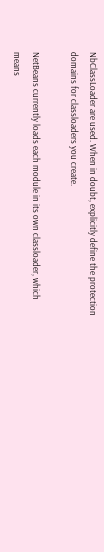NbClassLoader are used. When in doubt, explicitly define the protection domains for classloaders you create.

NetBeans currently loads each module in its own classloader, which means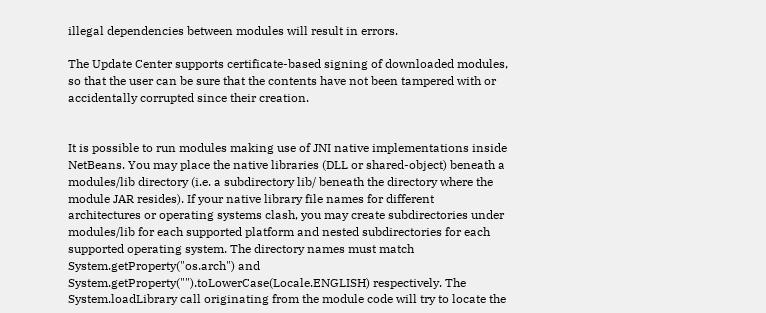illegal dependencies between modules will result in errors.

The Update Center supports certificate-based signing of downloaded modules, so that the user can be sure that the contents have not been tampered with or accidentally corrupted since their creation.


It is possible to run modules making use of JNI native implementations inside NetBeans. You may place the native libraries (DLL or shared-object) beneath a modules/lib directory (i.e. a subdirectory lib/ beneath the directory where the module JAR resides). If your native library file names for different architectures or operating systems clash, you may create subdirectories under modules/lib for each supported platform and nested subdirectories for each supported operating system. The directory names must match System.getProperty("os.arch") and System.getProperty("").toLowerCase(Locale.ENGLISH) respectively. The System.loadLibrary call originating from the module code will try to locate the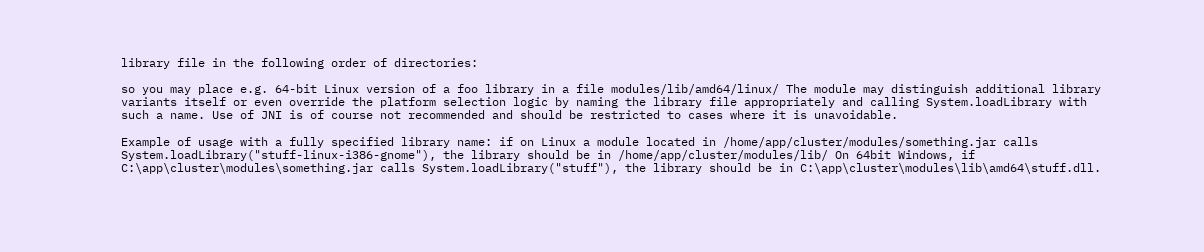library file in the following order of directories:

so you may place e.g. 64-bit Linux version of a foo library in a file modules/lib/amd64/linux/ The module may distinguish additional library variants itself or even override the platform selection logic by naming the library file appropriately and calling System.loadLibrary with such a name. Use of JNI is of course not recommended and should be restricted to cases where it is unavoidable.

Example of usage with a fully specified library name: if on Linux a module located in /home/app/cluster/modules/something.jar calls System.loadLibrary("stuff-linux-i386-gnome"), the library should be in /home/app/cluster/modules/lib/ On 64bit Windows, if C:\app\cluster\modules\something.jar calls System.loadLibrary("stuff"), the library should be in C:\app\cluster\modules\lib\amd64\stuff.dll.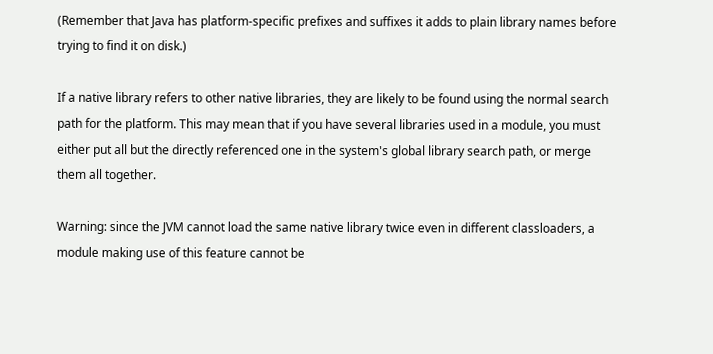(Remember that Java has platform-specific prefixes and suffixes it adds to plain library names before trying to find it on disk.)

If a native library refers to other native libraries, they are likely to be found using the normal search path for the platform. This may mean that if you have several libraries used in a module, you must either put all but the directly referenced one in the system's global library search path, or merge them all together.

Warning: since the JVM cannot load the same native library twice even in different classloaders, a module making use of this feature cannot be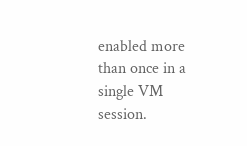enabled more than once in a single VM session.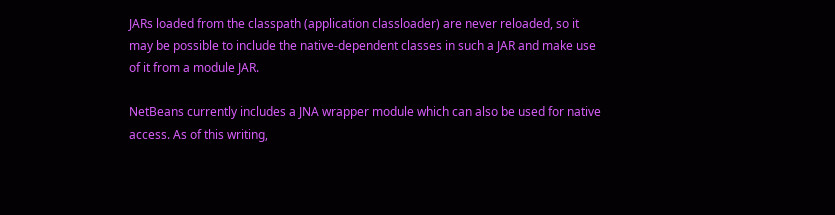JARs loaded from the classpath (application classloader) are never reloaded, so it may be possible to include the native-dependent classes in such a JAR and make use of it from a module JAR.

NetBeans currently includes a JNA wrapper module which can also be used for native access. As of this writing,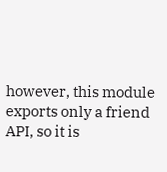however, this module exports only a friend API, so it is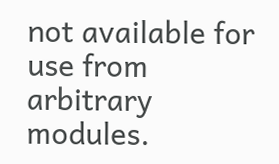not available for use from arbitrary modules.